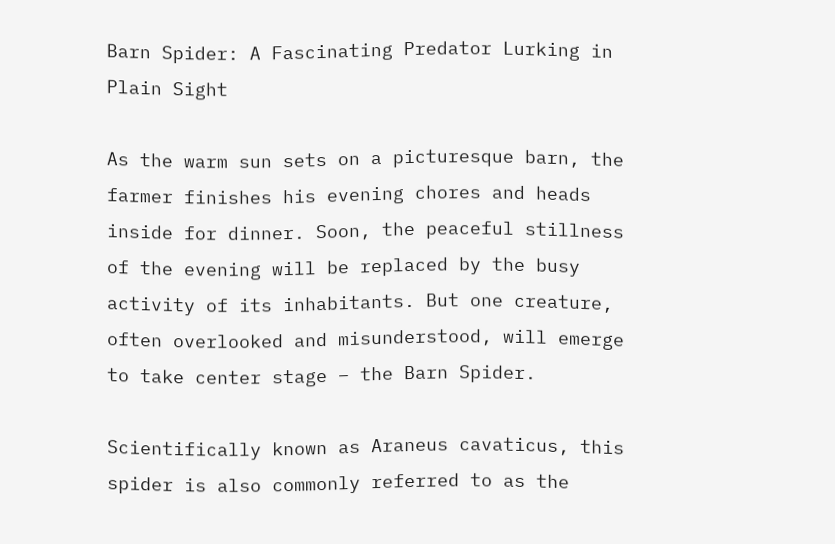Barn Spider: A Fascinating Predator Lurking in Plain Sight

As the warm sun sets on a picturesque barn, the farmer finishes his evening chores and heads inside for dinner. Soon, the peaceful stillness of the evening will be replaced by the busy activity of its inhabitants. But one creature, often overlooked and misunderstood, will emerge to take center stage – the Barn Spider.

Scientifically known as Araneus cavaticus, this spider is also commonly referred to as the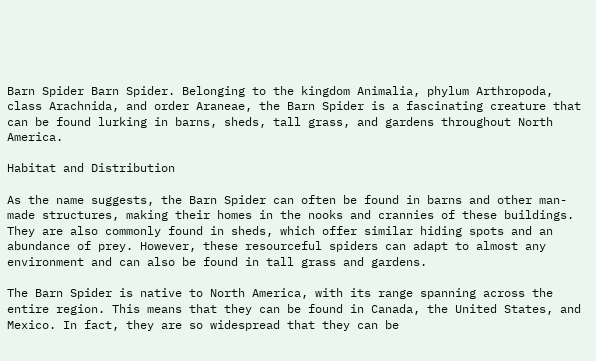Barn Spider Barn Spider. Belonging to the kingdom Animalia, phylum Arthropoda, class Arachnida, and order Araneae, the Barn Spider is a fascinating creature that can be found lurking in barns, sheds, tall grass, and gardens throughout North America.

Habitat and Distribution

As the name suggests, the Barn Spider can often be found in barns and other man-made structures, making their homes in the nooks and crannies of these buildings. They are also commonly found in sheds, which offer similar hiding spots and an abundance of prey. However, these resourceful spiders can adapt to almost any environment and can also be found in tall grass and gardens.

The Barn Spider is native to North America, with its range spanning across the entire region. This means that they can be found in Canada, the United States, and Mexico. In fact, they are so widespread that they can be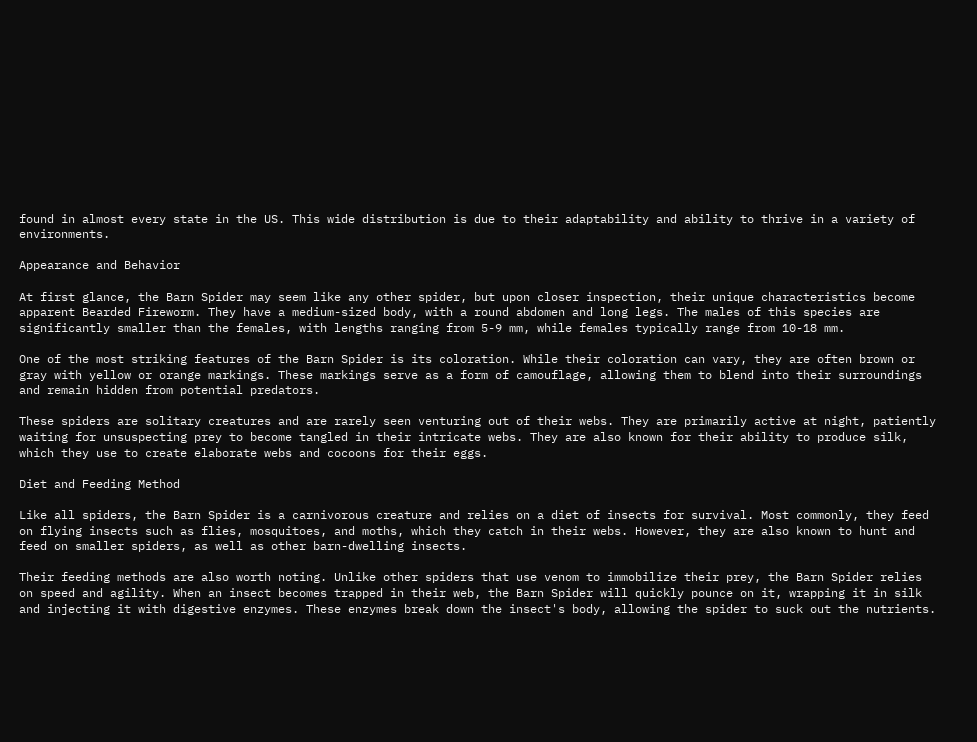found in almost every state in the US. This wide distribution is due to their adaptability and ability to thrive in a variety of environments.

Appearance and Behavior

At first glance, the Barn Spider may seem like any other spider, but upon closer inspection, their unique characteristics become apparent Bearded Fireworm. They have a medium-sized body, with a round abdomen and long legs. The males of this species are significantly smaller than the females, with lengths ranging from 5-9 mm, while females typically range from 10-18 mm.

One of the most striking features of the Barn Spider is its coloration. While their coloration can vary, they are often brown or gray with yellow or orange markings. These markings serve as a form of camouflage, allowing them to blend into their surroundings and remain hidden from potential predators.

These spiders are solitary creatures and are rarely seen venturing out of their webs. They are primarily active at night, patiently waiting for unsuspecting prey to become tangled in their intricate webs. They are also known for their ability to produce silk, which they use to create elaborate webs and cocoons for their eggs.

Diet and Feeding Method

Like all spiders, the Barn Spider is a carnivorous creature and relies on a diet of insects for survival. Most commonly, they feed on flying insects such as flies, mosquitoes, and moths, which they catch in their webs. However, they are also known to hunt and feed on smaller spiders, as well as other barn-dwelling insects.

Their feeding methods are also worth noting. Unlike other spiders that use venom to immobilize their prey, the Barn Spider relies on speed and agility. When an insect becomes trapped in their web, the Barn Spider will quickly pounce on it, wrapping it in silk and injecting it with digestive enzymes. These enzymes break down the insect's body, allowing the spider to suck out the nutrients.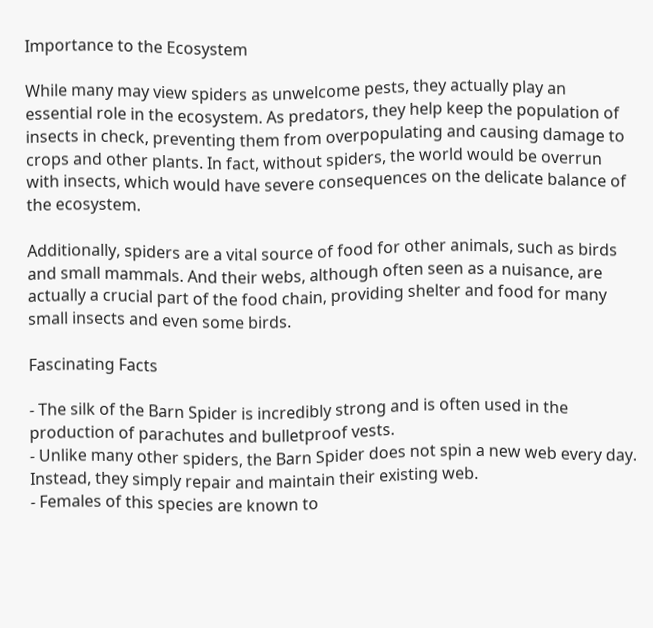Importance to the Ecosystem

While many may view spiders as unwelcome pests, they actually play an essential role in the ecosystem. As predators, they help keep the population of insects in check, preventing them from overpopulating and causing damage to crops and other plants. In fact, without spiders, the world would be overrun with insects, which would have severe consequences on the delicate balance of the ecosystem.

Additionally, spiders are a vital source of food for other animals, such as birds and small mammals. And their webs, although often seen as a nuisance, are actually a crucial part of the food chain, providing shelter and food for many small insects and even some birds.

Fascinating Facts

- The silk of the Barn Spider is incredibly strong and is often used in the production of parachutes and bulletproof vests.
- Unlike many other spiders, the Barn Spider does not spin a new web every day. Instead, they simply repair and maintain their existing web.
- Females of this species are known to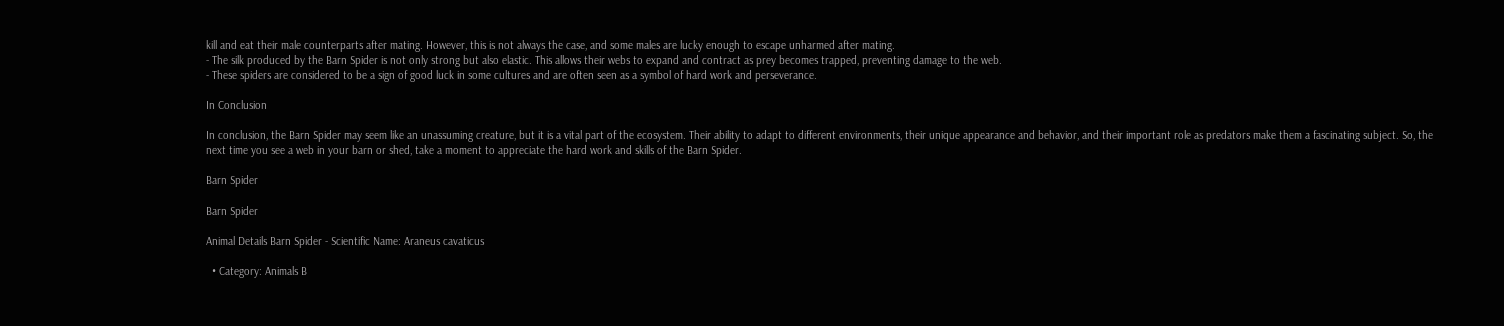kill and eat their male counterparts after mating. However, this is not always the case, and some males are lucky enough to escape unharmed after mating.
- The silk produced by the Barn Spider is not only strong but also elastic. This allows their webs to expand and contract as prey becomes trapped, preventing damage to the web.
- These spiders are considered to be a sign of good luck in some cultures and are often seen as a symbol of hard work and perseverance.

In Conclusion

In conclusion, the Barn Spider may seem like an unassuming creature, but it is a vital part of the ecosystem. Their ability to adapt to different environments, their unique appearance and behavior, and their important role as predators make them a fascinating subject. So, the next time you see a web in your barn or shed, take a moment to appreciate the hard work and skills of the Barn Spider.

Barn Spider

Barn Spider

Animal Details Barn Spider - Scientific Name: Araneus cavaticus

  • Category: Animals B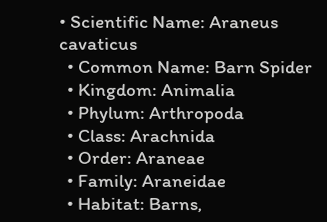• Scientific Name: Araneus cavaticus
  • Common Name: Barn Spider
  • Kingdom: Animalia
  • Phylum: Arthropoda
  • Class: Arachnida
  • Order: Araneae
  • Family: Araneidae
  • Habitat: Barns,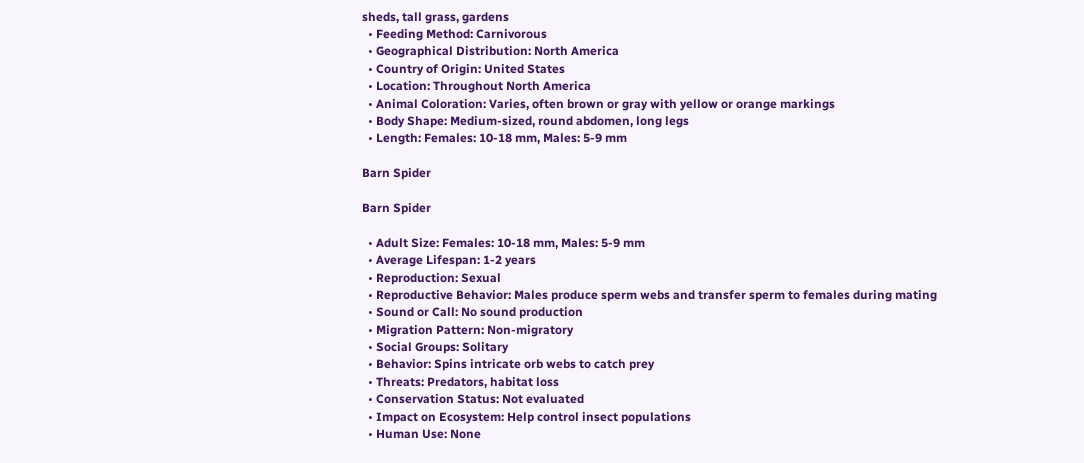sheds, tall grass, gardens
  • Feeding Method: Carnivorous
  • Geographical Distribution: North America
  • Country of Origin: United States
  • Location: Throughout North America
  • Animal Coloration: Varies, often brown or gray with yellow or orange markings
  • Body Shape: Medium-sized, round abdomen, long legs
  • Length: Females: 10-18 mm, Males: 5-9 mm

Barn Spider

Barn Spider

  • Adult Size: Females: 10-18 mm, Males: 5-9 mm
  • Average Lifespan: 1-2 years
  • Reproduction: Sexual
  • Reproductive Behavior: Males produce sperm webs and transfer sperm to females during mating
  • Sound or Call: No sound production
  • Migration Pattern: Non-migratory
  • Social Groups: Solitary
  • Behavior: Spins intricate orb webs to catch prey
  • Threats: Predators, habitat loss
  • Conservation Status: Not evaluated
  • Impact on Ecosystem: Help control insect populations
  • Human Use: None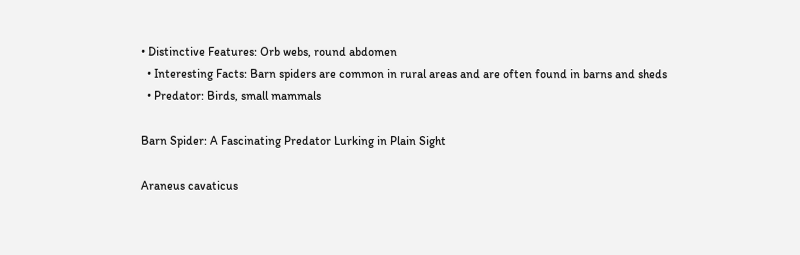• Distinctive Features: Orb webs, round abdomen
  • Interesting Facts: Barn spiders are common in rural areas and are often found in barns and sheds
  • Predator: Birds, small mammals

Barn Spider: A Fascinating Predator Lurking in Plain Sight

Araneus cavaticus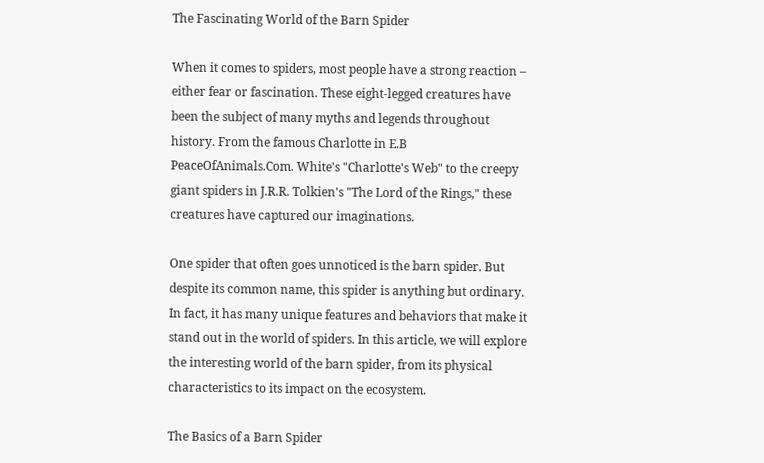The Fascinating World of the Barn Spider

When it comes to spiders, most people have a strong reaction – either fear or fascination. These eight-legged creatures have been the subject of many myths and legends throughout history. From the famous Charlotte in E.B PeaceOfAnimals.Com. White's "Charlotte's Web" to the creepy giant spiders in J.R.R. Tolkien's "The Lord of the Rings," these creatures have captured our imaginations.

One spider that often goes unnoticed is the barn spider. But despite its common name, this spider is anything but ordinary. In fact, it has many unique features and behaviors that make it stand out in the world of spiders. In this article, we will explore the interesting world of the barn spider, from its physical characteristics to its impact on the ecosystem.

The Basics of a Barn Spider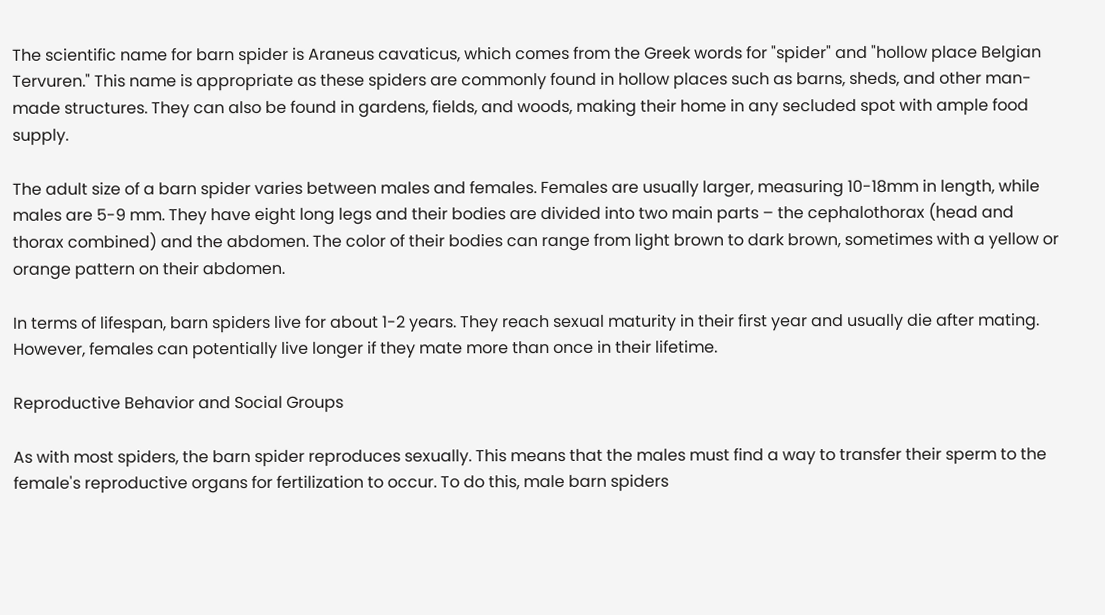The scientific name for barn spider is Araneus cavaticus, which comes from the Greek words for "spider" and "hollow place Belgian Tervuren." This name is appropriate as these spiders are commonly found in hollow places such as barns, sheds, and other man-made structures. They can also be found in gardens, fields, and woods, making their home in any secluded spot with ample food supply.

The adult size of a barn spider varies between males and females. Females are usually larger, measuring 10-18mm in length, while males are 5-9 mm. They have eight long legs and their bodies are divided into two main parts – the cephalothorax (head and thorax combined) and the abdomen. The color of their bodies can range from light brown to dark brown, sometimes with a yellow or orange pattern on their abdomen.

In terms of lifespan, barn spiders live for about 1-2 years. They reach sexual maturity in their first year and usually die after mating. However, females can potentially live longer if they mate more than once in their lifetime.

Reproductive Behavior and Social Groups

As with most spiders, the barn spider reproduces sexually. This means that the males must find a way to transfer their sperm to the female's reproductive organs for fertilization to occur. To do this, male barn spiders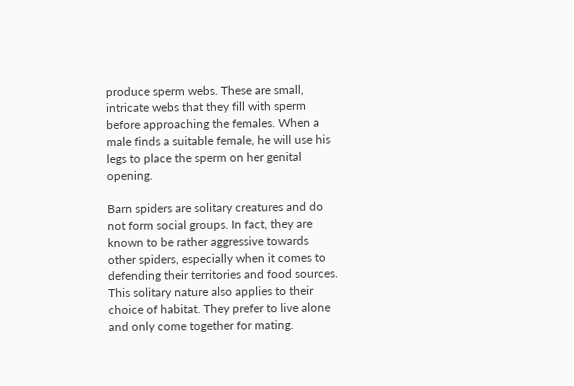produce sperm webs. These are small, intricate webs that they fill with sperm before approaching the females. When a male finds a suitable female, he will use his legs to place the sperm on her genital opening.

Barn spiders are solitary creatures and do not form social groups. In fact, they are known to be rather aggressive towards other spiders, especially when it comes to defending their territories and food sources. This solitary nature also applies to their choice of habitat. They prefer to live alone and only come together for mating.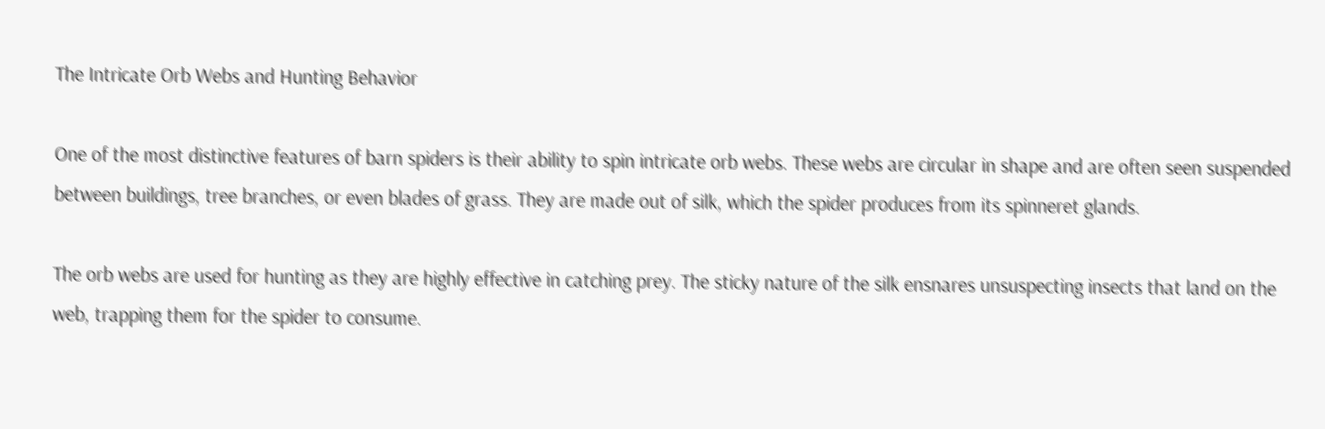The Intricate Orb Webs and Hunting Behavior

One of the most distinctive features of barn spiders is their ability to spin intricate orb webs. These webs are circular in shape and are often seen suspended between buildings, tree branches, or even blades of grass. They are made out of silk, which the spider produces from its spinneret glands.

The orb webs are used for hunting as they are highly effective in catching prey. The sticky nature of the silk ensnares unsuspecting insects that land on the web, trapping them for the spider to consume.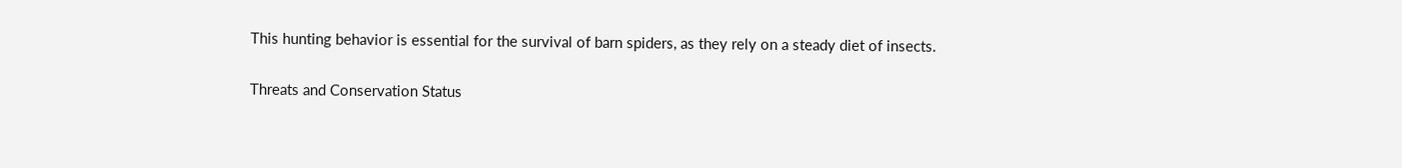This hunting behavior is essential for the survival of barn spiders, as they rely on a steady diet of insects.

Threats and Conservation Status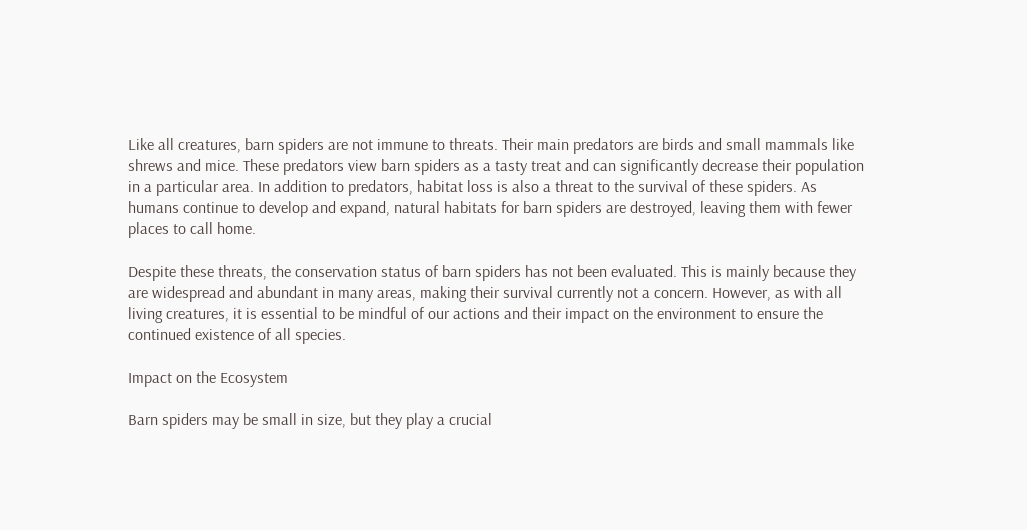Like all creatures, barn spiders are not immune to threats. Their main predators are birds and small mammals like shrews and mice. These predators view barn spiders as a tasty treat and can significantly decrease their population in a particular area. In addition to predators, habitat loss is also a threat to the survival of these spiders. As humans continue to develop and expand, natural habitats for barn spiders are destroyed, leaving them with fewer places to call home.

Despite these threats, the conservation status of barn spiders has not been evaluated. This is mainly because they are widespread and abundant in many areas, making their survival currently not a concern. However, as with all living creatures, it is essential to be mindful of our actions and their impact on the environment to ensure the continued existence of all species.

Impact on the Ecosystem

Barn spiders may be small in size, but they play a crucial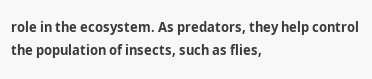role in the ecosystem. As predators, they help control the population of insects, such as flies,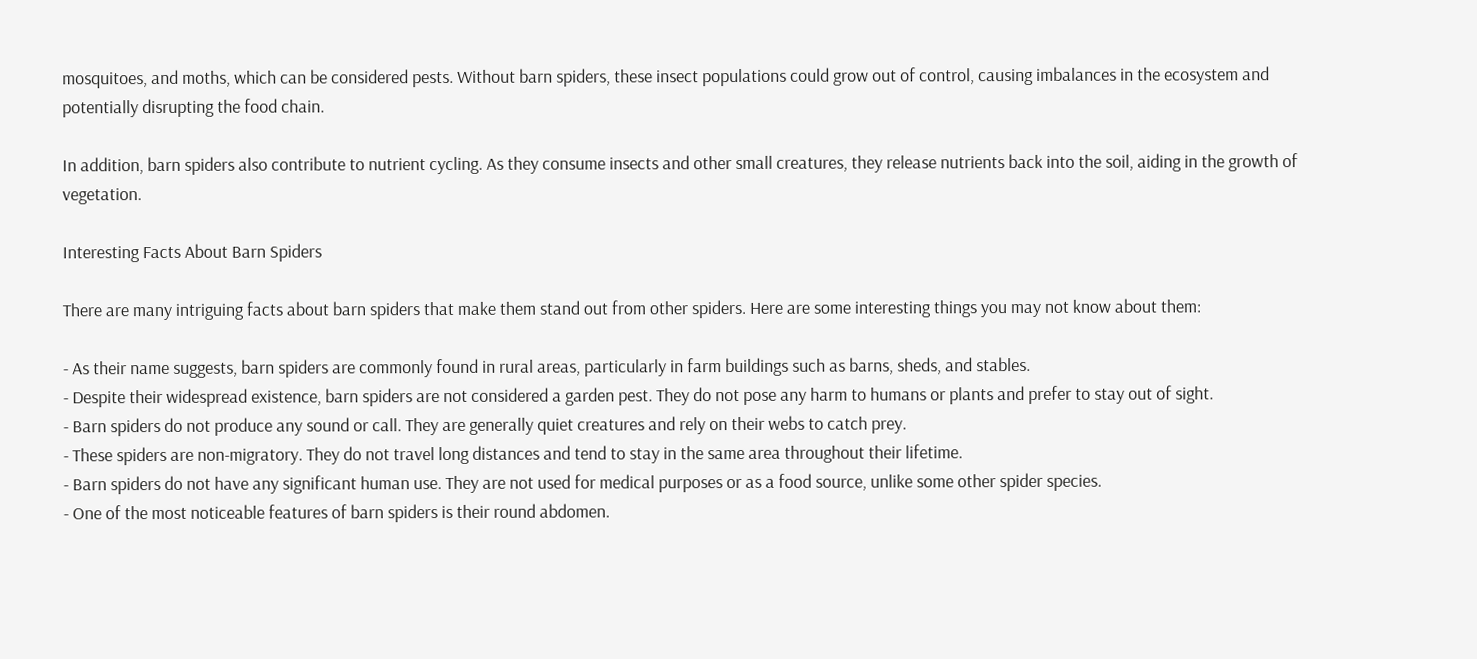mosquitoes, and moths, which can be considered pests. Without barn spiders, these insect populations could grow out of control, causing imbalances in the ecosystem and potentially disrupting the food chain.

In addition, barn spiders also contribute to nutrient cycling. As they consume insects and other small creatures, they release nutrients back into the soil, aiding in the growth of vegetation.

Interesting Facts About Barn Spiders

There are many intriguing facts about barn spiders that make them stand out from other spiders. Here are some interesting things you may not know about them:

- As their name suggests, barn spiders are commonly found in rural areas, particularly in farm buildings such as barns, sheds, and stables.
- Despite their widespread existence, barn spiders are not considered a garden pest. They do not pose any harm to humans or plants and prefer to stay out of sight.
- Barn spiders do not produce any sound or call. They are generally quiet creatures and rely on their webs to catch prey.
- These spiders are non-migratory. They do not travel long distances and tend to stay in the same area throughout their lifetime.
- Barn spiders do not have any significant human use. They are not used for medical purposes or as a food source, unlike some other spider species.
- One of the most noticeable features of barn spiders is their round abdomen.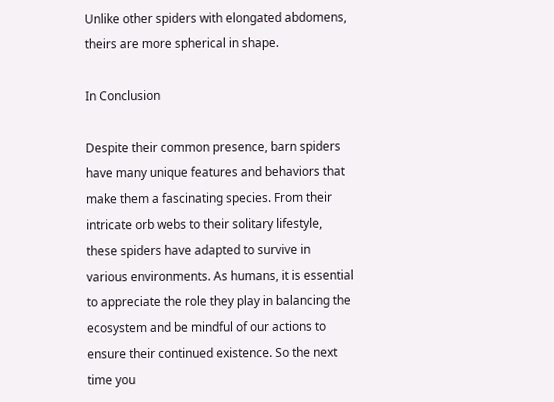Unlike other spiders with elongated abdomens, theirs are more spherical in shape.

In Conclusion

Despite their common presence, barn spiders have many unique features and behaviors that make them a fascinating species. From their intricate orb webs to their solitary lifestyle, these spiders have adapted to survive in various environments. As humans, it is essential to appreciate the role they play in balancing the ecosystem and be mindful of our actions to ensure their continued existence. So the next time you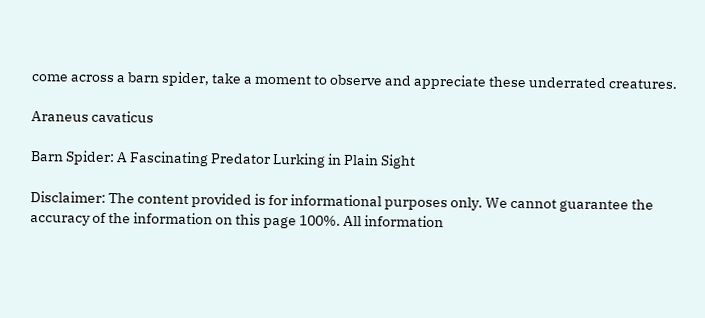come across a barn spider, take a moment to observe and appreciate these underrated creatures.

Araneus cavaticus

Barn Spider: A Fascinating Predator Lurking in Plain Sight

Disclaimer: The content provided is for informational purposes only. We cannot guarantee the accuracy of the information on this page 100%. All information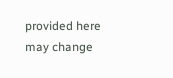provided here may change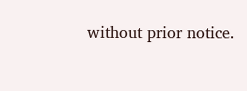without prior notice.